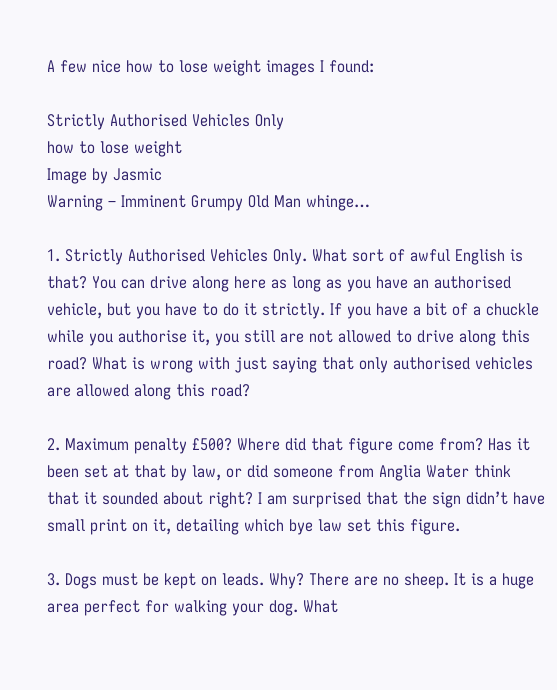A few nice how to lose weight images I found:

Strictly Authorised Vehicles Only
how to lose weight
Image by Jasmic
Warning – Imminent Grumpy Old Man whinge…

1. Strictly Authorised Vehicles Only. What sort of awful English is that? You can drive along here as long as you have an authorised vehicle, but you have to do it strictly. If you have a bit of a chuckle while you authorise it, you still are not allowed to drive along this road? What is wrong with just saying that only authorised vehicles are allowed along this road?

2. Maximum penalty £500? Where did that figure come from? Has it been set at that by law, or did someone from Anglia Water think that it sounded about right? I am surprised that the sign didn’t have small print on it, detailing which bye law set this figure.

3. Dogs must be kept on leads. Why? There are no sheep. It is a huge area perfect for walking your dog. What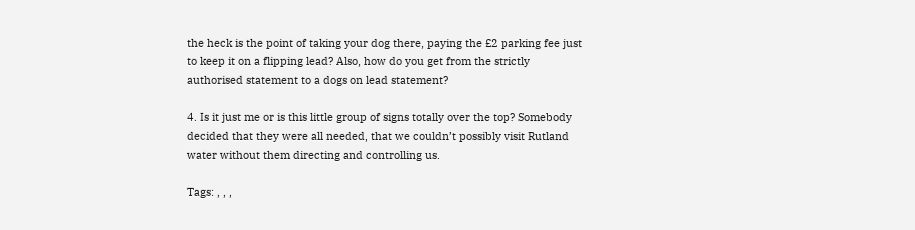the heck is the point of taking your dog there, paying the £2 parking fee just to keep it on a flipping lead? Also, how do you get from the strictly authorised statement to a dogs on lead statement?

4. Is it just me or is this little group of signs totally over the top? Somebody decided that they were all needed, that we couldn’t possibly visit Rutland water without them directing and controlling us.

Tags: , , ,